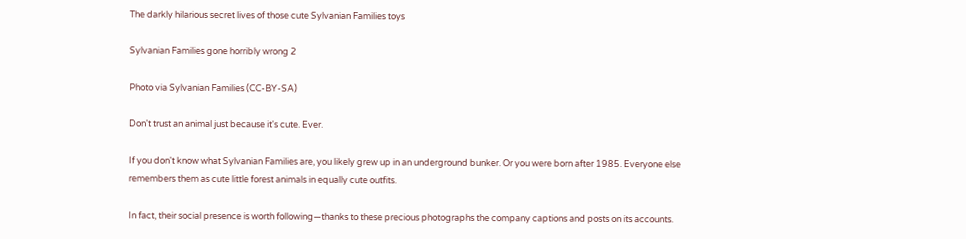The darkly hilarious secret lives of those cute Sylvanian Families toys

Sylvanian Families gone horribly wrong 2

Photo via Sylvanian Families (CC-BY-SA)

Don't trust an animal just because it's cute. Ever.

If you don't know what Sylvanian Families are, you likely grew up in an underground bunker. Or you were born after 1985. Everyone else remembers them as cute little forest animals in equally cute outfits.

In fact, their social presence is worth following—thanks to these precious photographs the company captions and posts on its accounts.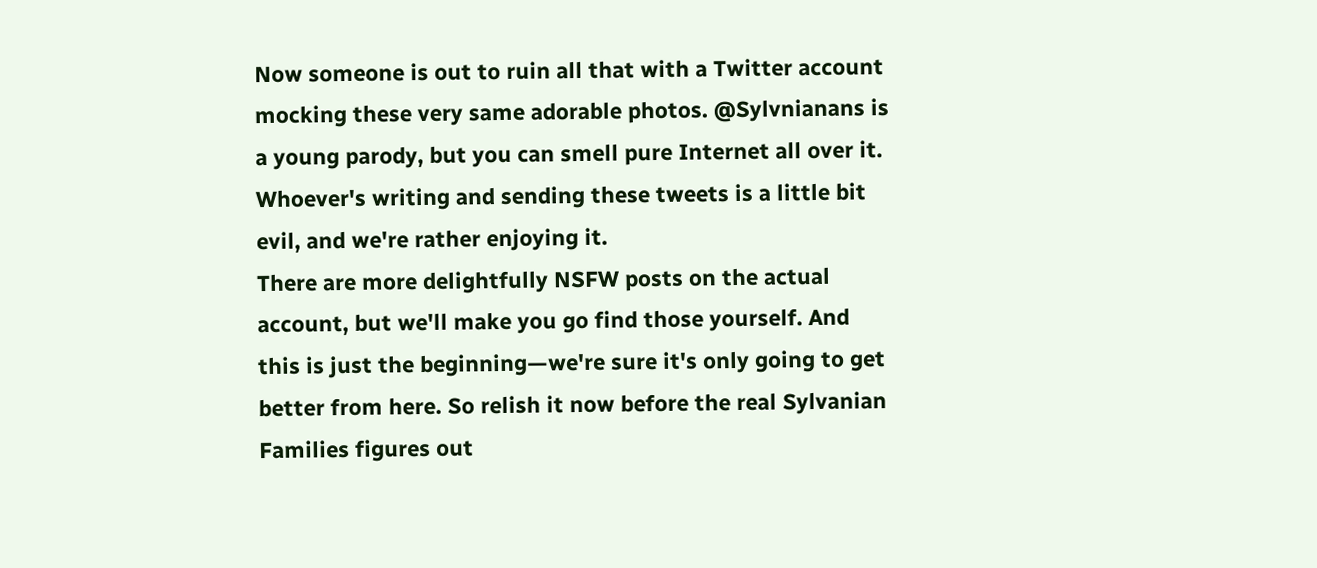Now someone is out to ruin all that with a Twitter account mocking these very same adorable photos. @Sylvnianans is a young parody, but you can smell pure Internet all over it. Whoever's writing and sending these tweets is a little bit evil, and we're rather enjoying it.
There are more delightfully NSFW posts on the actual account, but we'll make you go find those yourself. And this is just the beginning—we're sure it's only going to get better from here. So relish it now before the real Sylvanian Families figures out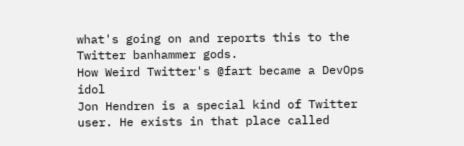what's going on and reports this to the Twitter banhammer gods.
How Weird Twitter's @fart became a DevOps idol
Jon Hendren is a special kind of Twitter user. He exists in that place called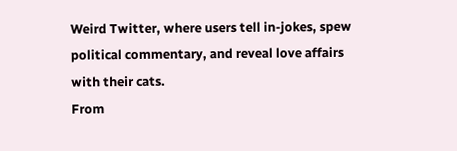Weird Twitter, where users tell in-jokes, spew political commentary, and reveal love affairs with their cats.
From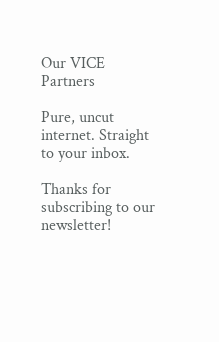Our VICE Partners

Pure, uncut internet. Straight to your inbox.

Thanks for subscribing to our newsletter!